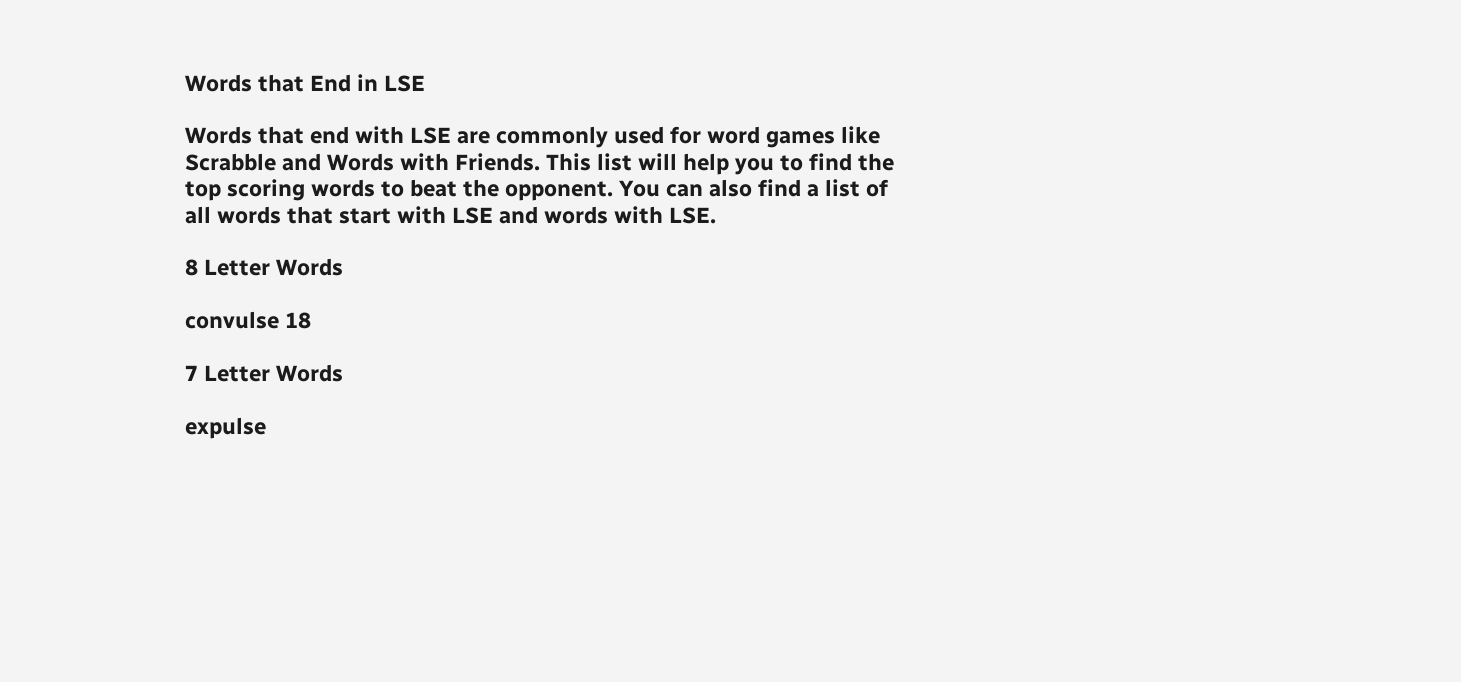Words that End in LSE

Words that end with LSE are commonly used for word games like Scrabble and Words with Friends. This list will help you to find the top scoring words to beat the opponent. You can also find a list of all words that start with LSE and words with LSE.

8 Letter Words

convulse 18

7 Letter Words

expulse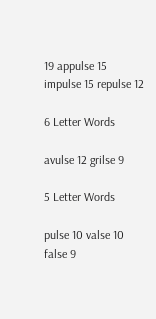19 appulse 15 impulse 15 repulse 12

6 Letter Words

avulse 12 grilse 9

5 Letter Words

pulse 10 valse 10 false 9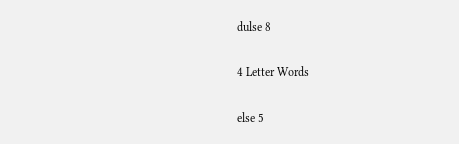dulse 8

4 Letter Words

else 5